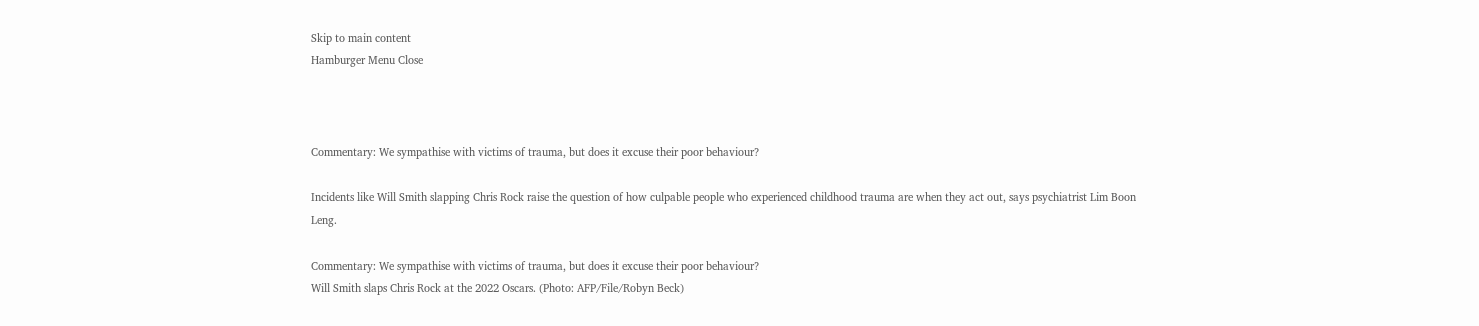Skip to main content
Hamburger Menu Close



Commentary: We sympathise with victims of trauma, but does it excuse their poor behaviour?

Incidents like Will Smith slapping Chris Rock raise the question of how culpable people who experienced childhood trauma are when they act out, says psychiatrist Lim Boon Leng.

Commentary: We sympathise with victims of trauma, but does it excuse their poor behaviour?
Will Smith slaps Chris Rock at the 2022 Oscars. (Photo: AFP/File/Robyn Beck)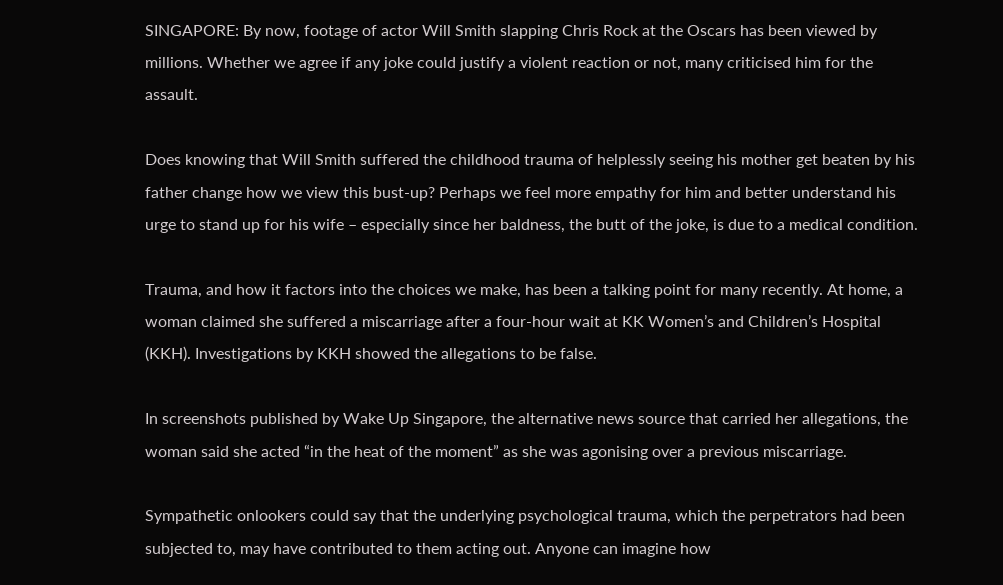SINGAPORE: By now, footage of actor Will Smith slapping Chris Rock at the Oscars has been viewed by millions. Whether we agree if any joke could justify a violent reaction or not, many criticised him for the assault.

Does knowing that Will Smith suffered the childhood trauma of helplessly seeing his mother get beaten by his father change how we view this bust-up? Perhaps we feel more empathy for him and better understand his urge to stand up for his wife – especially since her baldness, the butt of the joke, is due to a medical condition.

Trauma, and how it factors into the choices we make, has been a talking point for many recently. At home, a woman claimed she suffered a miscarriage after a four-hour wait at KK Women’s and Children’s Hospital (KKH). Investigations by KKH showed the allegations to be false.

In screenshots published by Wake Up Singapore, the alternative news source that carried her allegations, the woman said she acted “in the heat of the moment” as she was agonising over a previous miscarriage.

Sympathetic onlookers could say that the underlying psychological trauma, which the perpetrators had been subjected to, may have contributed to them acting out. Anyone can imagine how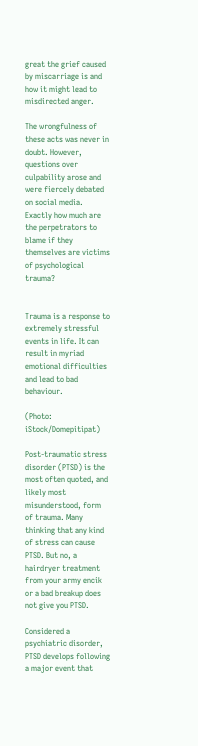great the grief caused by miscarriage is and how it might lead to misdirected anger.

The wrongfulness of these acts was never in doubt. However, questions over culpability arose and were fiercely debated on social media. Exactly how much are the perpetrators to blame if they themselves are victims of psychological trauma?


Trauma is a response to extremely stressful events in life. It can result in myriad emotional difficulties and lead to bad behaviour.

(Photo: iStock/Domepitipat)

Post-traumatic stress disorder (PTSD) is the most often quoted, and likely most misunderstood, form of trauma. Many thinking that any kind of stress can cause PTSD. But no, a hairdryer treatment from your army encik or a bad breakup does not give you PTSD.

Considered a psychiatric disorder, PTSD develops following a major event that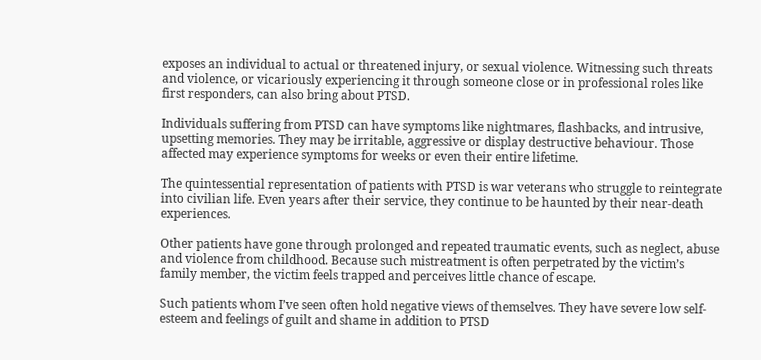exposes an individual to actual or threatened injury, or sexual violence. Witnessing such threats and violence, or vicariously experiencing it through someone close or in professional roles like first responders, can also bring about PTSD.

Individuals suffering from PTSD can have symptoms like nightmares, flashbacks, and intrusive, upsetting memories. They may be irritable, aggressive or display destructive behaviour. Those affected may experience symptoms for weeks or even their entire lifetime.

The quintessential representation of patients with PTSD is war veterans who struggle to reintegrate into civilian life. Even years after their service, they continue to be haunted by their near-death experiences.

Other patients have gone through prolonged and repeated traumatic events, such as neglect, abuse and violence from childhood. Because such mistreatment is often perpetrated by the victim’s family member, the victim feels trapped and perceives little chance of escape.

Such patients whom I’ve seen often hold negative views of themselves. They have severe low self-esteem and feelings of guilt and shame in addition to PTSD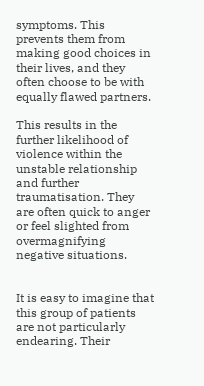symptoms. This prevents them from making good choices in their lives, and they often choose to be with equally flawed partners.

This results in the further likelihood of violence within the unstable relationship and further traumatisation. They are often quick to anger or feel slighted from overmagnifying negative situations.


It is easy to imagine that this group of patients are not particularly endearing. Their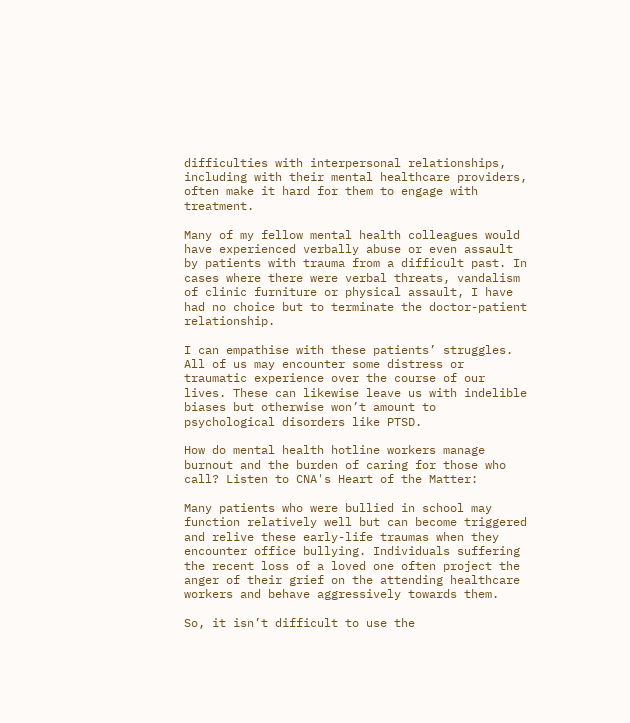difficulties with interpersonal relationships, including with their mental healthcare providers, often make it hard for them to engage with treatment.

Many of my fellow mental health colleagues would have experienced verbally abuse or even assault by patients with trauma from a difficult past. In cases where there were verbal threats, vandalism of clinic furniture or physical assault, I have had no choice but to terminate the doctor-patient relationship.

I can empathise with these patients’ struggles. All of us may encounter some distress or traumatic experience over the course of our lives. These can likewise leave us with indelible biases but otherwise won’t amount to psychological disorders like PTSD.

How do mental health hotline workers manage burnout and the burden of caring for those who call? Listen to CNA's Heart of the Matter:

Many patients who were bullied in school may function relatively well but can become triggered and relive these early-life traumas when they encounter office bullying. Individuals suffering the recent loss of a loved one often project the anger of their grief on the attending healthcare workers and behave aggressively towards them.

So, it isn’t difficult to use the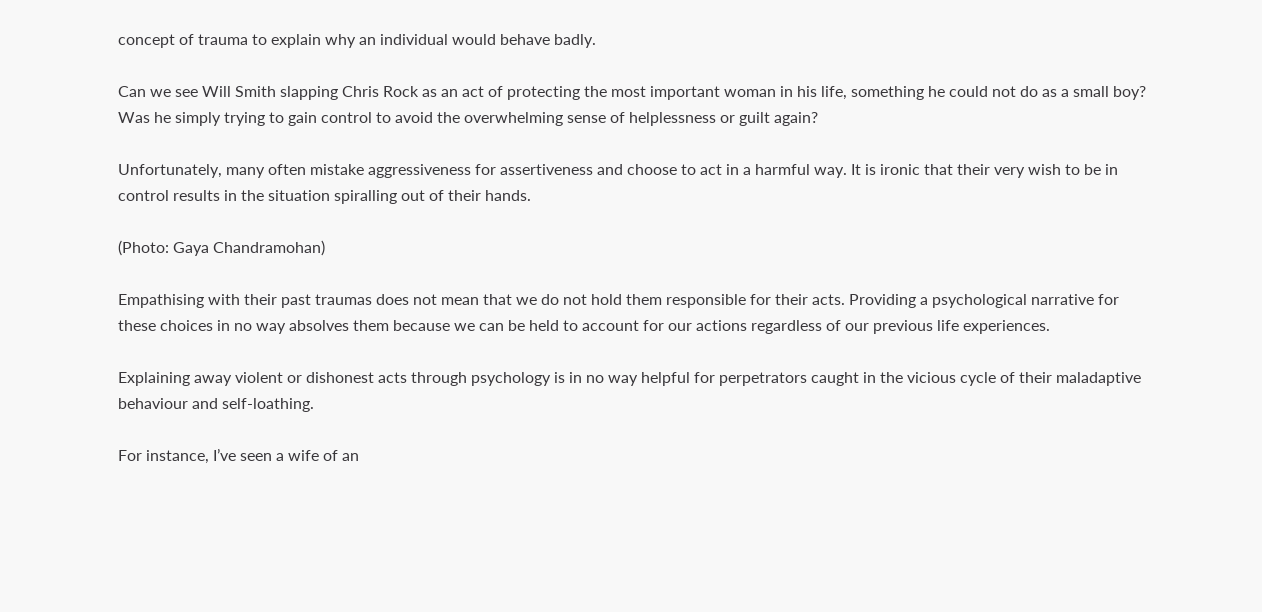concept of trauma to explain why an individual would behave badly.

Can we see Will Smith slapping Chris Rock as an act of protecting the most important woman in his life, something he could not do as a small boy? Was he simply trying to gain control to avoid the overwhelming sense of helplessness or guilt again?

Unfortunately, many often mistake aggressiveness for assertiveness and choose to act in a harmful way. It is ironic that their very wish to be in control results in the situation spiralling out of their hands.

(Photo: Gaya Chandramohan)

Empathising with their past traumas does not mean that we do not hold them responsible for their acts. Providing a psychological narrative for these choices in no way absolves them because we can be held to account for our actions regardless of our previous life experiences.

Explaining away violent or dishonest acts through psychology is in no way helpful for perpetrators caught in the vicious cycle of their maladaptive behaviour and self-loathing.

For instance, I’ve seen a wife of an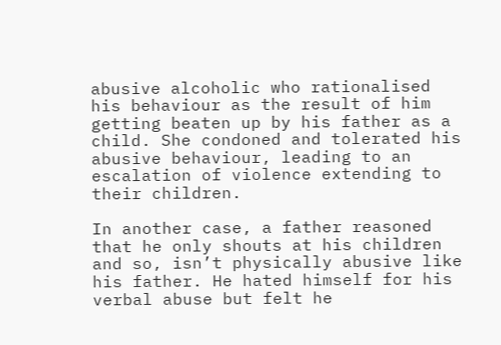abusive alcoholic who rationalised his behaviour as the result of him getting beaten up by his father as a child. She condoned and tolerated his abusive behaviour, leading to an escalation of violence extending to their children.

In another case, a father reasoned that he only shouts at his children and so, isn’t physically abusive like his father. He hated himself for his verbal abuse but felt he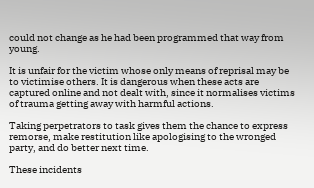could not change as he had been programmed that way from young.

It is unfair for the victim whose only means of reprisal may be to victimise others. It is dangerous when these acts are captured online and not dealt with, since it normalises victims of trauma getting away with harmful actions.

Taking perpetrators to task gives them the chance to express remorse, make restitution like apologising to the wronged party, and do better next time.

These incidents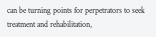can be turning points for perpetrators to seek treatment and rehabilitation,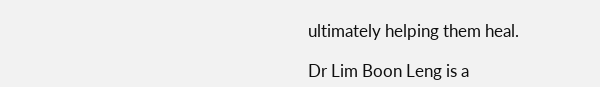ultimately helping them heal.

Dr Lim Boon Leng is a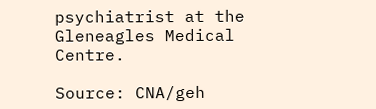psychiatrist at the Gleneagles Medical Centre.

Source: CNA/geh